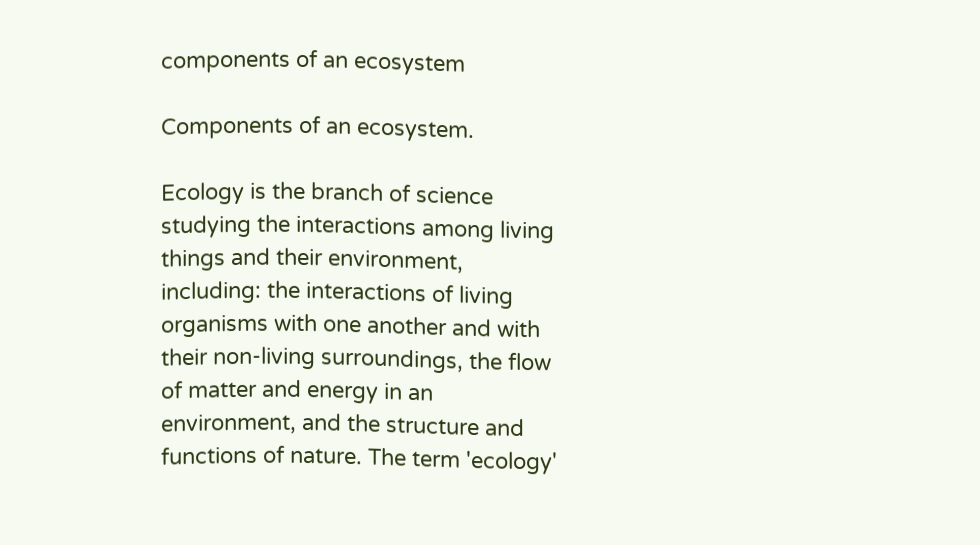components of an ecosystem

Components of an ecosystem.

Ecology is the branch of science studying the interactions among living things and their environment, including: the interactions of living organisms with one another and with their non-living surroundings, the flow of matter and energy in an environment, and the structure and functions of nature. The term 'ecology'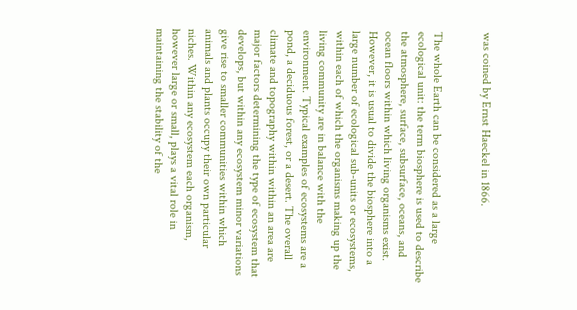was coined by Ernst Haeckel in 1866.


The whole Earth can be considered as a large ecological unit: the term biosphere is used to describe the atmosphere, surface, subsurface, oceans, and ocean floors within which living organisms exist. However, it is usual to divide the biosphere into a large number of ecological sub-units or ecosystems, within each of which the organisms making up the living community are in balance with the environment. Typical examples of ecosystems are a pond, a deciduous forest, or a desert. The overall climate and topography within within an area are major factors determining the type of ecosystem that develops, but within any ecosystem minor variations give rise to smaller communities within which animals and plants occupy their own particular niches. Within any ecosystem each organism, however large or small, plays a vital role in maintaining the stability of the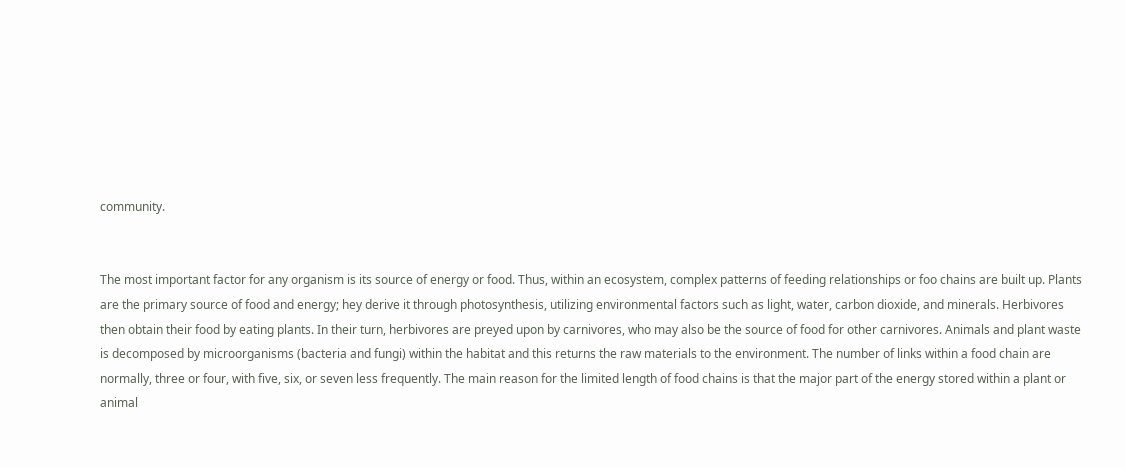community.


The most important factor for any organism is its source of energy or food. Thus, within an ecosystem, complex patterns of feeding relationships or foo chains are built up. Plants are the primary source of food and energy; hey derive it through photosynthesis, utilizing environmental factors such as light, water, carbon dioxide, and minerals. Herbivores then obtain their food by eating plants. In their turn, herbivores are preyed upon by carnivores, who may also be the source of food for other carnivores. Animals and plant waste is decomposed by microorganisms (bacteria and fungi) within the habitat and this returns the raw materials to the environment. The number of links within a food chain are normally, three or four, with five, six, or seven less frequently. The main reason for the limited length of food chains is that the major part of the energy stored within a plant or animal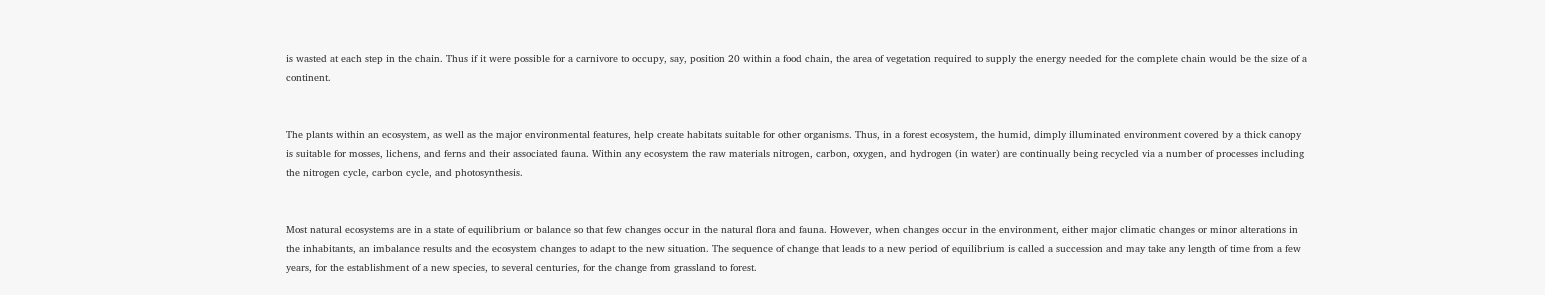is wasted at each step in the chain. Thus if it were possible for a carnivore to occupy, say, position 20 within a food chain, the area of vegetation required to supply the energy needed for the complete chain would be the size of a continent.


The plants within an ecosystem, as well as the major environmental features, help create habitats suitable for other organisms. Thus, in a forest ecosystem, the humid, dimply illuminated environment covered by a thick canopy is suitable for mosses, lichens, and ferns and their associated fauna. Within any ecosystem the raw materials nitrogen, carbon, oxygen, and hydrogen (in water) are continually being recycled via a number of processes including the nitrogen cycle, carbon cycle, and photosynthesis.


Most natural ecosystems are in a state of equilibrium or balance so that few changes occur in the natural flora and fauna. However, when changes occur in the environment, either major climatic changes or minor alterations in the inhabitants, an imbalance results and the ecosystem changes to adapt to the new situation. The sequence of change that leads to a new period of equilibrium is called a succession and may take any length of time from a few years, for the establishment of a new species, to several centuries, for the change from grassland to forest.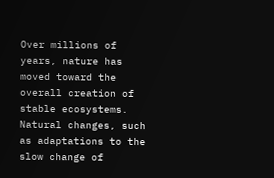Over millions of years, nature has moved toward the overall creation of stable ecosystems. Natural changes, such as adaptations to the slow change of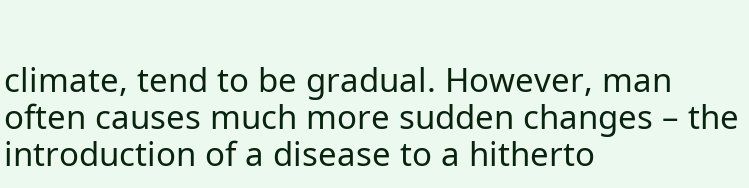climate, tend to be gradual. However, man often causes much more sudden changes – the introduction of a disease to a hitherto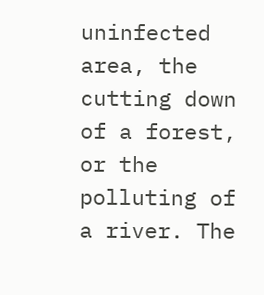uninfected area, the cutting down of a forest, or the polluting of a river. The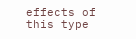effects of this type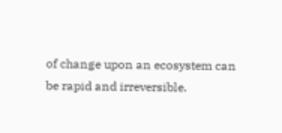of change upon an ecosystem can be rapid and irreversible.